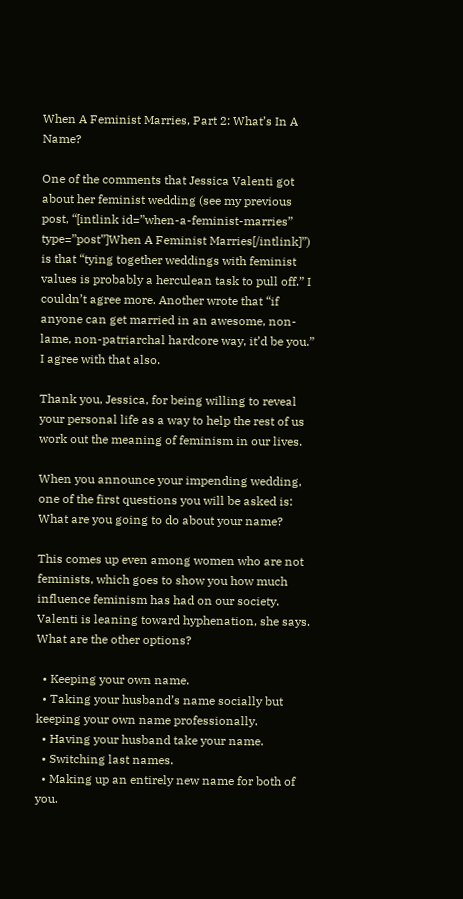When A Feminist Marries, Part 2: What’s In A Name?

One of the comments that Jessica Valenti got about her feminist wedding (see my previous post, “[intlink id=”when-a-feminist-marries” type=”post”]When A Feminist Marries[/intlink]”) is that “tying together weddings with feminist values is probably a herculean task to pull off.” I couldn’t agree more. Another wrote that “if anyone can get married in an awesome, non-lame, non-patriarchal hardcore way, it’d be you.” I agree with that also.

Thank you, Jessica, for being willing to reveal your personal life as a way to help the rest of us work out the meaning of feminism in our lives.

When you announce your impending wedding, one of the first questions you will be asked is: What are you going to do about your name?

This comes up even among women who are not feminists, which goes to show you how much influence feminism has had on our society. Valenti is leaning toward hyphenation, she says. What are the other options?

  • Keeping your own name.
  • Taking your husband’s name socially but keeping your own name professionally.
  • Having your husband take your name.
  • Switching last names.
  • Making up an entirely new name for both of you.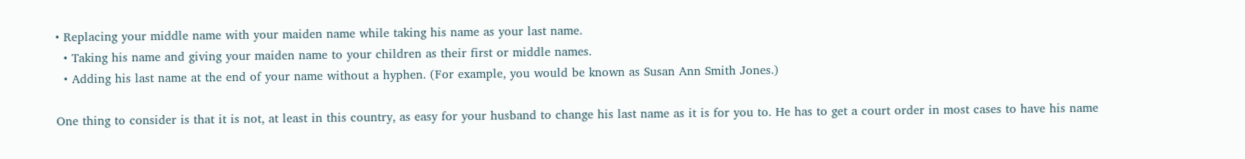• Replacing your middle name with your maiden name while taking his name as your last name.
  • Taking his name and giving your maiden name to your children as their first or middle names.
  • Adding his last name at the end of your name without a hyphen. (For example, you would be known as Susan Ann Smith Jones.)

One thing to consider is that it is not, at least in this country, as easy for your husband to change his last name as it is for you to. He has to get a court order in most cases to have his name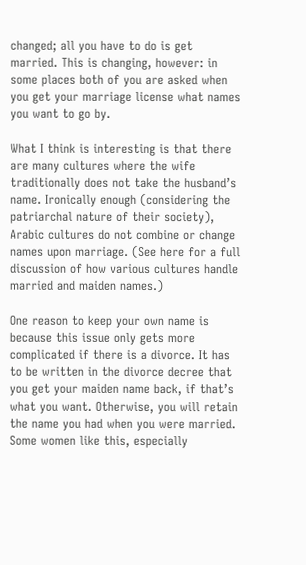changed; all you have to do is get married. This is changing, however: in some places both of you are asked when you get your marriage license what names you want to go by.

What I think is interesting is that there are many cultures where the wife traditionally does not take the husband’s name. Ironically enough (considering the patriarchal nature of their society), Arabic cultures do not combine or change names upon marriage. (See here for a full discussion of how various cultures handle married and maiden names.)

One reason to keep your own name is because this issue only gets more complicated if there is a divorce. It has to be written in the divorce decree that you get your maiden name back, if that’s what you want. Otherwise, you will retain the name you had when you were married. Some women like this, especially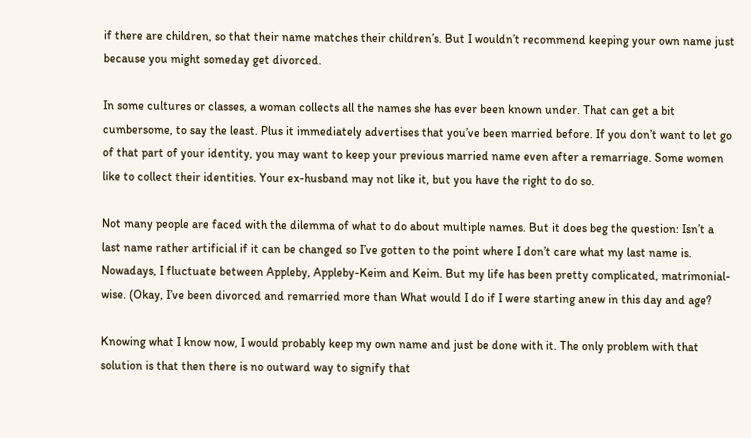if there are children, so that their name matches their children’s. But I wouldn’t recommend keeping your own name just because you might someday get divorced.

In some cultures or classes, a woman collects all the names she has ever been known under. That can get a bit cumbersome, to say the least. Plus it immediately advertises that you’ve been married before. If you don’t want to let go of that part of your identity, you may want to keep your previous married name even after a remarriage. Some women like to collect their identities. Your ex-husband may not like it, but you have the right to do so.

Not many people are faced with the dilemma of what to do about multiple names. But it does beg the question: Isn’t a last name rather artificial if it can be changed so I’ve gotten to the point where I don’t care what my last name is. Nowadays, I fluctuate between Appleby, Appleby-Keim and Keim. But my life has been pretty complicated, matrimonial-wise. (Okay, I’ve been divorced and remarried more than What would I do if I were starting anew in this day and age?

Knowing what I know now, I would probably keep my own name and just be done with it. The only problem with that solution is that then there is no outward way to signify that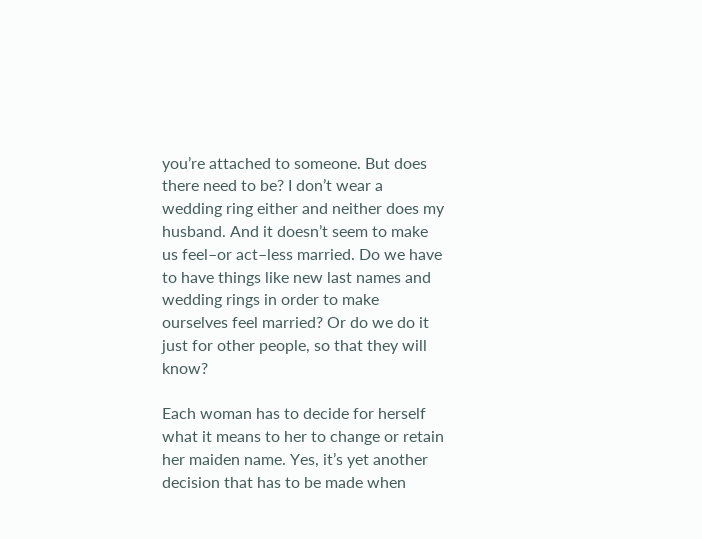you’re attached to someone. But does there need to be? I don’t wear a wedding ring either and neither does my husband. And it doesn’t seem to make us feel–or act–less married. Do we have to have things like new last names and wedding rings in order to make ourselves feel married? Or do we do it just for other people, so that they will know?

Each woman has to decide for herself what it means to her to change or retain her maiden name. Yes, it’s yet another decision that has to be made when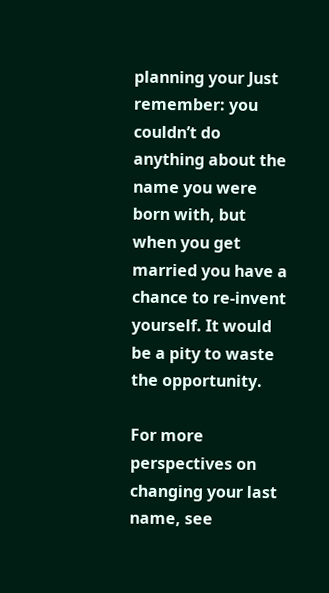planning your Just remember: you couldn’t do anything about the name you were born with, but when you get married you have a chance to re-invent yourself. It would be a pity to waste the opportunity.

For more perspectives on changing your last name, see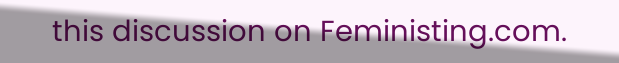this discussion on Feministing.com.